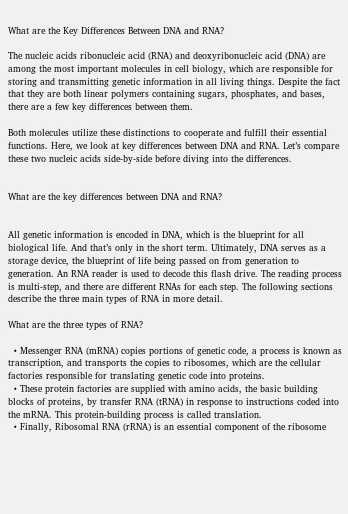What are the Key Differences Between DNA and RNA?

The nucleic acids ribonucleic acid (RNA) and deoxyribonucleic acid (DNA) are among the most important molecules in cell biology, which are responsible for storing and transmitting genetic information in all living things. Despite the fact that they are both linear polymers containing sugars, phosphates, and bases, there are a few key differences between them.

Both molecules utilize these distinctions to cooperate and fulfill their essential functions. Here, we look at key differences between DNA and RNA. Let’s compare these two nucleic acids side-by-side before diving into the differences.


What are the key differences between DNA and RNA?


All genetic information is encoded in DNA, which is the blueprint for all biological life. And that’s only in the short term. Ultimately, DNA serves as a storage device, the blueprint of life being passed on from generation to generation. An RNA reader is used to decode this flash drive. The reading process is multi-step, and there are different RNAs for each step. The following sections describe the three main types of RNA in more detail.

What are the three types of RNA?

  • Messenger RNA (mRNA) copies portions of genetic code, a process is known as transcription, and transports the copies to ribosomes, which are the cellular factories responsible for translating genetic code into proteins.
  • These protein factories are supplied with amino acids, the basic building blocks of proteins, by transfer RNA (tRNA) in response to instructions coded into the mRNA. This protein-building process is called translation.
  • Finally, Ribosomal RNA (rRNA) is an essential component of the ribosome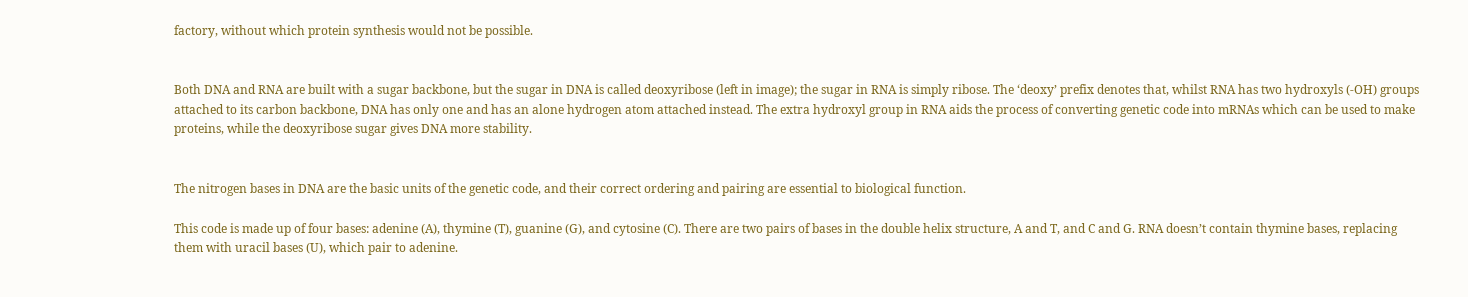factory, without which protein synthesis would not be possible.


Both DNA and RNA are built with a sugar backbone, but the sugar in DNA is called deoxyribose (left in image); the sugar in RNA is simply ribose. The ‘deoxy’ prefix denotes that, whilst RNA has two hydroxyls (-OH) groups attached to its carbon backbone, DNA has only one and has an alone hydrogen atom attached instead. The extra hydroxyl group in RNA aids the process of converting genetic code into mRNAs which can be used to make proteins, while the deoxyribose sugar gives DNA more stability.


The nitrogen bases in DNA are the basic units of the genetic code, and their correct ordering and pairing are essential to biological function.

This code is made up of four bases: adenine (A), thymine (T), guanine (G), and cytosine (C). There are two pairs of bases in the double helix structure, A and T, and C and G. RNA doesn’t contain thymine bases, replacing them with uracil bases (U), which pair to adenine.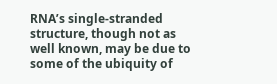RNA’s single-stranded structure, though not as well known, may be due to some of the ubiquity of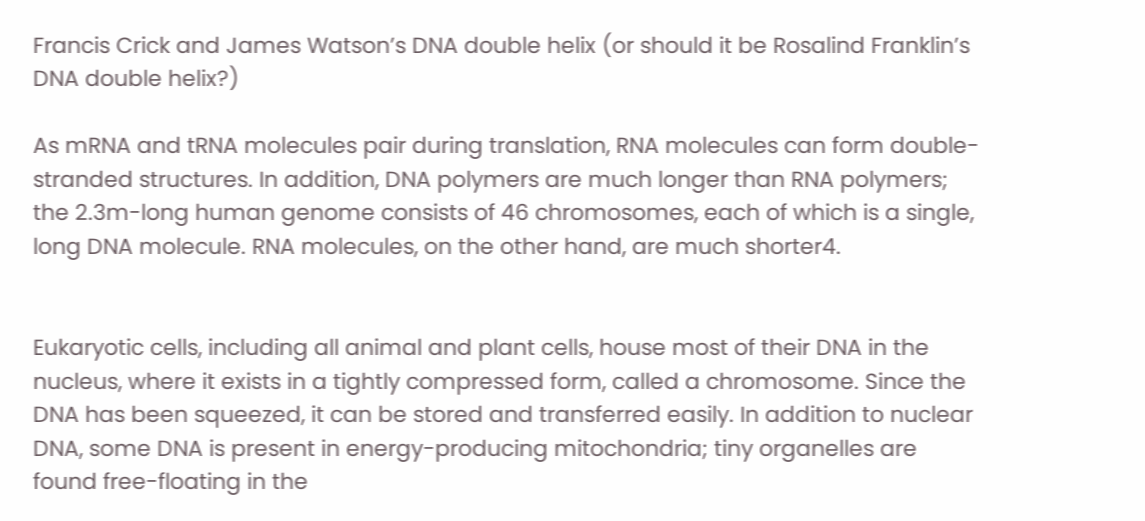Francis Crick and James Watson’s DNA double helix (or should it be Rosalind Franklin’s DNA double helix?)

As mRNA and tRNA molecules pair during translation, RNA molecules can form double-stranded structures. In addition, DNA polymers are much longer than RNA polymers; the 2.3m-long human genome consists of 46 chromosomes, each of which is a single, long DNA molecule. RNA molecules, on the other hand, are much shorter4.


Eukaryotic cells, including all animal and plant cells, house most of their DNA in the nucleus, where it exists in a tightly compressed form, called a chromosome. Since the DNA has been squeezed, it can be stored and transferred easily. In addition to nuclear DNA, some DNA is present in energy-producing mitochondria; tiny organelles are found free-floating in the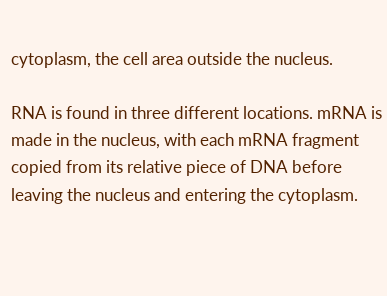cytoplasm, the cell area outside the nucleus.

RNA is found in three different locations. mRNA is made in the nucleus, with each mRNA fragment copied from its relative piece of DNA before leaving the nucleus and entering the cytoplasm.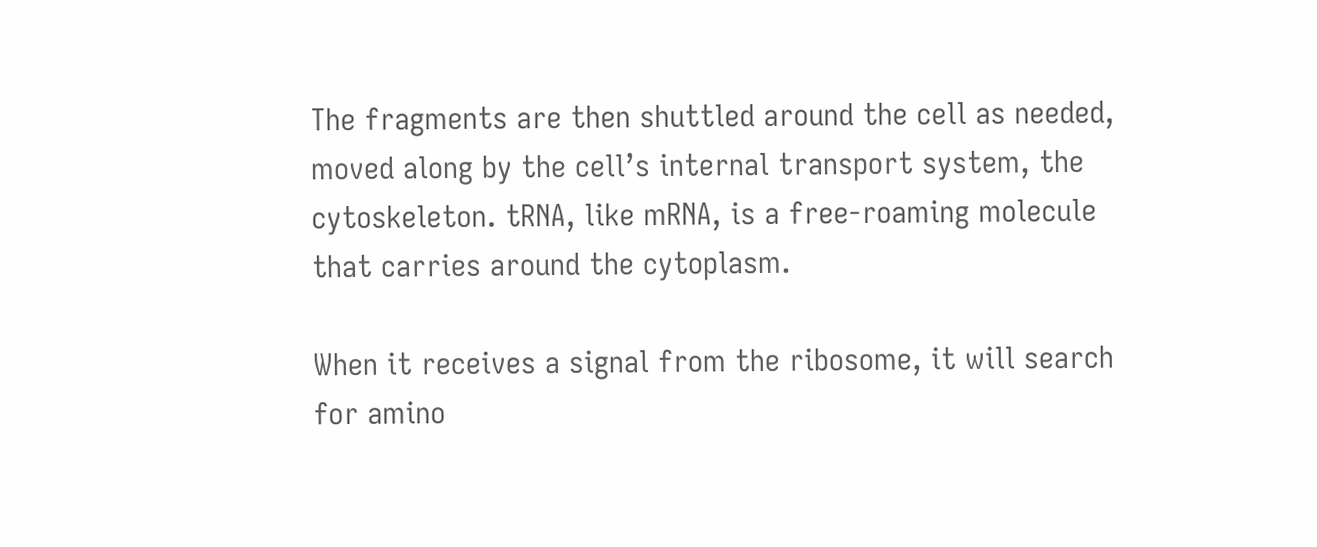The fragments are then shuttled around the cell as needed, moved along by the cell’s internal transport system, the cytoskeleton. tRNA, like mRNA, is a free-roaming molecule that carries around the cytoplasm.

When it receives a signal from the ribosome, it will search for amino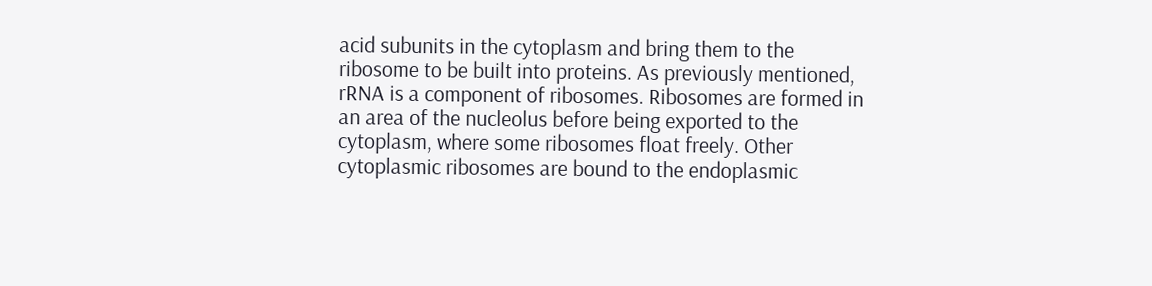acid subunits in the cytoplasm and bring them to the ribosome to be built into proteins. As previously mentioned, rRNA is a component of ribosomes. Ribosomes are formed in an area of the nucleolus before being exported to the cytoplasm, where some ribosomes float freely. Other cytoplasmic ribosomes are bound to the endoplasmic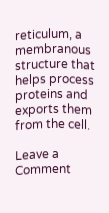reticulum, a membranous structure that helps process proteins and exports them from the cell.

Leave a Comment